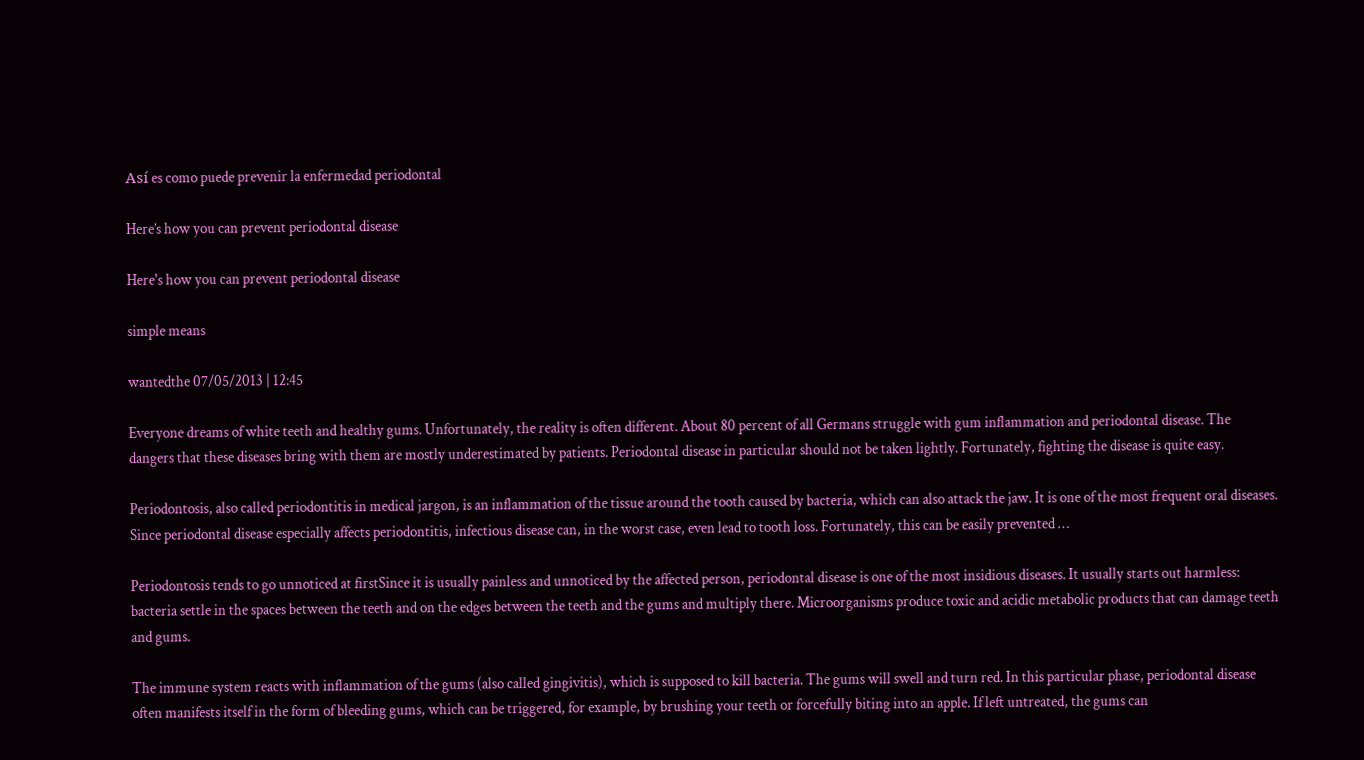Así es como puede prevenir la enfermedad periodontal

Here’s how you can prevent periodontal disease

Here's how you can prevent periodontal disease

simple means

wantedthe 07/05/2013 | 12:45

Everyone dreams of white teeth and healthy gums. Unfortunately, the reality is often different. About 80 percent of all Germans struggle with gum inflammation and periodontal disease. The dangers that these diseases bring with them are mostly underestimated by patients. Periodontal disease in particular should not be taken lightly. Fortunately, fighting the disease is quite easy.

Periodontosis, also called periodontitis in medical jargon, is an inflammation of the tissue around the tooth caused by bacteria, which can also attack the jaw. It is one of the most frequent oral diseases. Since periodontal disease especially affects periodontitis, infectious disease can, in the worst case, even lead to tooth loss. Fortunately, this can be easily prevented …

Periodontosis tends to go unnoticed at firstSince it is usually painless and unnoticed by the affected person, periodontal disease is one of the most insidious diseases. It usually starts out harmless: bacteria settle in the spaces between the teeth and on the edges between the teeth and the gums and multiply there. Microorganisms produce toxic and acidic metabolic products that can damage teeth and gums.

The immune system reacts with inflammation of the gums (also called gingivitis), which is supposed to kill bacteria. The gums will swell and turn red. In this particular phase, periodontal disease often manifests itself in the form of bleeding gums, which can be triggered, for example, by brushing your teeth or forcefully biting into an apple. If left untreated, the gums can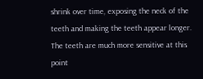shrink over time, exposing the neck of the teeth and making the teeth appear longer. The teeth are much more sensitive at this point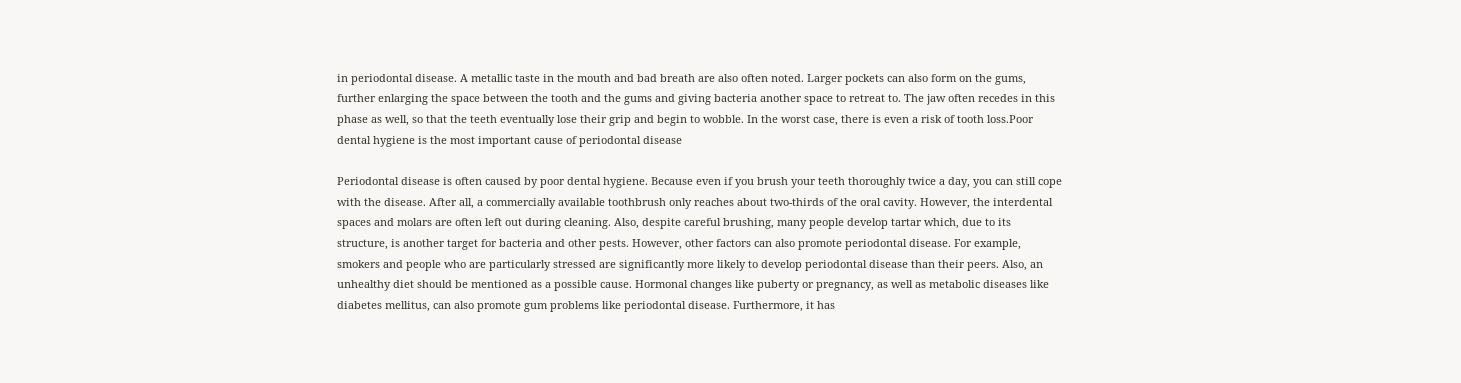in periodontal disease. A metallic taste in the mouth and bad breath are also often noted. Larger pockets can also form on the gums, further enlarging the space between the tooth and the gums and giving bacteria another space to retreat to. The jaw often recedes in this phase as well, so that the teeth eventually lose their grip and begin to wobble. In the worst case, there is even a risk of tooth loss.Poor dental hygiene is the most important cause of periodontal disease

Periodontal disease is often caused by poor dental hygiene. Because even if you brush your teeth thoroughly twice a day, you can still cope with the disease. After all, a commercially available toothbrush only reaches about two-thirds of the oral cavity. However, the interdental spaces and molars are often left out during cleaning. Also, despite careful brushing, many people develop tartar which, due to its structure, is another target for bacteria and other pests. However, other factors can also promote periodontal disease. For example, smokers and people who are particularly stressed are significantly more likely to develop periodontal disease than their peers. Also, an unhealthy diet should be mentioned as a possible cause. Hormonal changes like puberty or pregnancy, as well as metabolic diseases like diabetes mellitus, can also promote gum problems like periodontal disease. Furthermore, it has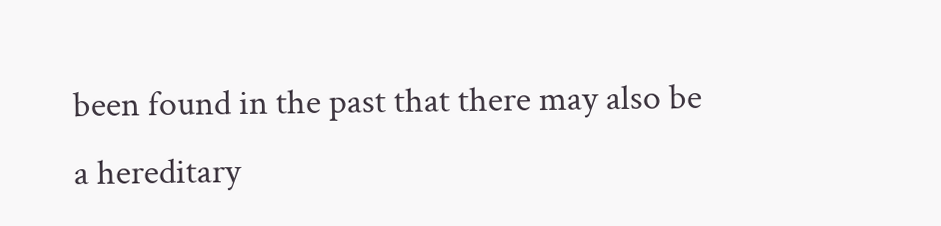been found in the past that there may also be a hereditary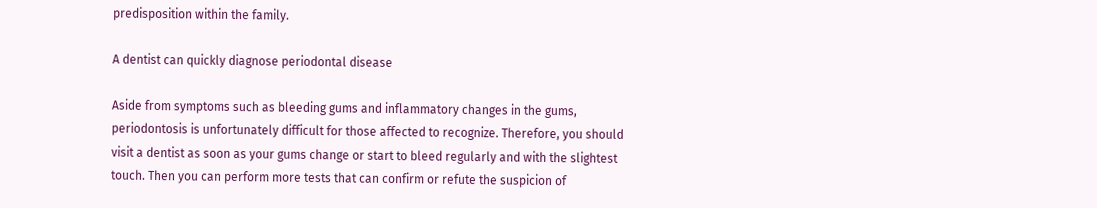predisposition within the family.

A dentist can quickly diagnose periodontal disease

Aside from symptoms such as bleeding gums and inflammatory changes in the gums, periodontosis is unfortunately difficult for those affected to recognize. Therefore, you should visit a dentist as soon as your gums change or start to bleed regularly and with the slightest touch. Then you can perform more tests that can confirm or refute the suspicion of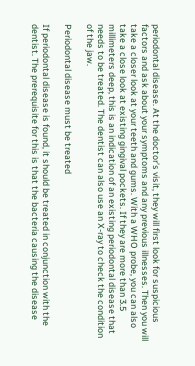periodontal disease. At the doctor’s visit, they will first look for suspicious factors and ask about your symptoms and any previous illnesses. Then you will take a closer look at your teeth and gums. With a WHO probe, you can also take a close look at existing gingival pockets. If they are more than 3.5 millimeters deep, this is an indication of an existing periodontal disease that needs to be treated. The dentist can also use an X-ray to check the condition of the jaw.

Periodontal disease must be treated

If periodontal disease is found, it should be treated in conjunction with the dentist. The prerequisite for this is that the bacteria causing the disease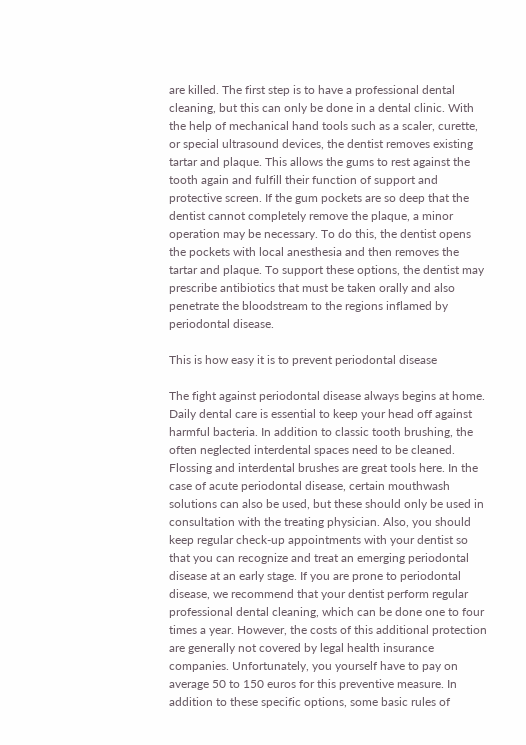are killed. The first step is to have a professional dental cleaning, but this can only be done in a dental clinic. With the help of mechanical hand tools such as a scaler, curette, or special ultrasound devices, the dentist removes existing tartar and plaque. This allows the gums to rest against the tooth again and fulfill their function of support and protective screen. If the gum pockets are so deep that the dentist cannot completely remove the plaque, a minor operation may be necessary. To do this, the dentist opens the pockets with local anesthesia and then removes the tartar and plaque. To support these options, the dentist may prescribe antibiotics that must be taken orally and also penetrate the bloodstream to the regions inflamed by periodontal disease.

This is how easy it is to prevent periodontal disease

The fight against periodontal disease always begins at home. Daily dental care is essential to keep your head off against harmful bacteria. In addition to classic tooth brushing, the often neglected interdental spaces need to be cleaned. Flossing and interdental brushes are great tools here. In the case of acute periodontal disease, certain mouthwash solutions can also be used, but these should only be used in consultation with the treating physician. Also, you should keep regular check-up appointments with your dentist so that you can recognize and treat an emerging periodontal disease at an early stage. If you are prone to periodontal disease, we recommend that your dentist perform regular professional dental cleaning, which can be done one to four times a year. However, the costs of this additional protection are generally not covered by legal health insurance companies. Unfortunately, you yourself have to pay on average 50 to 150 euros for this preventive measure. In addition to these specific options, some basic rules of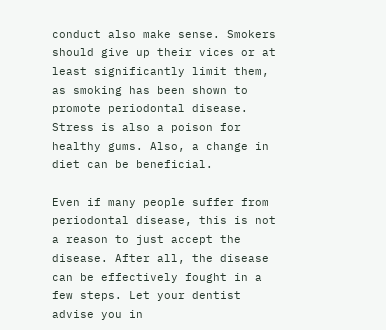conduct also make sense. Smokers should give up their vices or at least significantly limit them, as smoking has been shown to promote periodontal disease. Stress is also a poison for healthy gums. Also, a change in diet can be beneficial.

Even if many people suffer from periodontal disease, this is not a reason to just accept the disease. After all, the disease can be effectively fought in a few steps. Let your dentist advise you in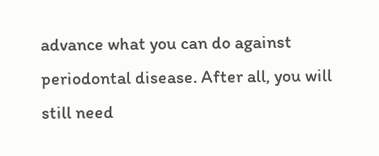advance what you can do against periodontal disease. After all, you will still need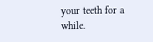your teeth for a while.